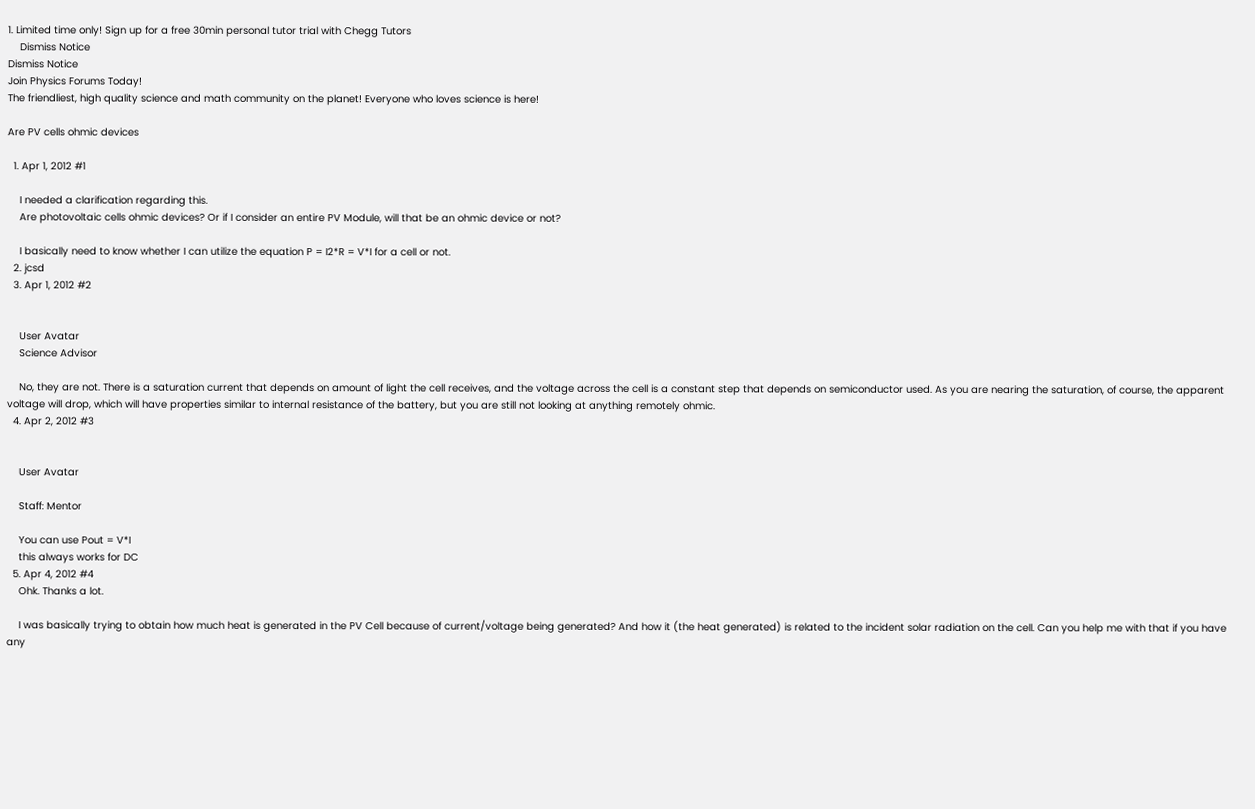1. Limited time only! Sign up for a free 30min personal tutor trial with Chegg Tutors
    Dismiss Notice
Dismiss Notice
Join Physics Forums Today!
The friendliest, high quality science and math community on the planet! Everyone who loves science is here!

Are PV cells ohmic devices

  1. Apr 1, 2012 #1

    I needed a clarification regarding this.
    Are photovoltaic cells ohmic devices? Or if I consider an entire PV Module, will that be an ohmic device or not?

    I basically need to know whether I can utilize the equation P = I2*R = V*I for a cell or not.
  2. jcsd
  3. Apr 1, 2012 #2


    User Avatar
    Science Advisor

    No, they are not. There is a saturation current that depends on amount of light the cell receives, and the voltage across the cell is a constant step that depends on semiconductor used. As you are nearing the saturation, of course, the apparent voltage will drop, which will have properties similar to internal resistance of the battery, but you are still not looking at anything remotely ohmic.
  4. Apr 2, 2012 #3


    User Avatar

    Staff: Mentor

    You can use Pout = V*I
    this always works for DC
  5. Apr 4, 2012 #4
    Ohk. Thanks a lot.

    I was basically trying to obtain how much heat is generated in the PV Cell because of current/voltage being generated? And how it (the heat generated) is related to the incident solar radiation on the cell. Can you help me with that if you have any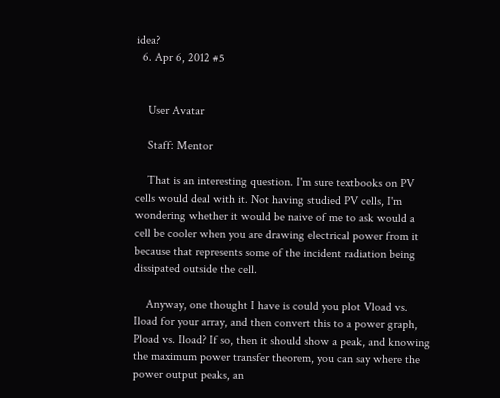idea?
  6. Apr 6, 2012 #5


    User Avatar

    Staff: Mentor

    That is an interesting question. I'm sure textbooks on PV cells would deal with it. Not having studied PV cells, I'm wondering whether it would be naive of me to ask would a cell be cooler when you are drawing electrical power from it because that represents some of the incident radiation being dissipated outside the cell.

    Anyway, one thought I have is could you plot Vload vs. Iload for your array, and then convert this to a power graph, Pload vs. Iload? If so, then it should show a peak, and knowing the maximum power transfer theorem, you can say where the power output peaks, an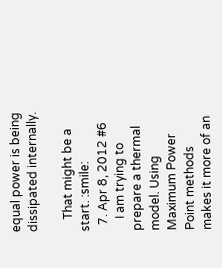equal power is being dissipated internally.

    That might be a start. :smile:
  7. Apr 8, 2012 #6
    I am trying to prepare a thermal model. Using Maximum Power Point methods makes it more of an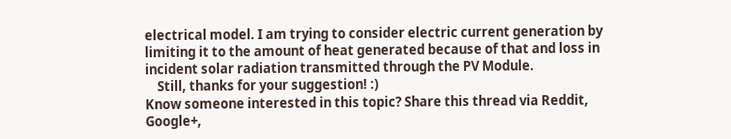electrical model. I am trying to consider electric current generation by limiting it to the amount of heat generated because of that and loss in incident solar radiation transmitted through the PV Module.
    Still, thanks for your suggestion! :)
Know someone interested in this topic? Share this thread via Reddit, Google+,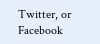Twitter, or Facebook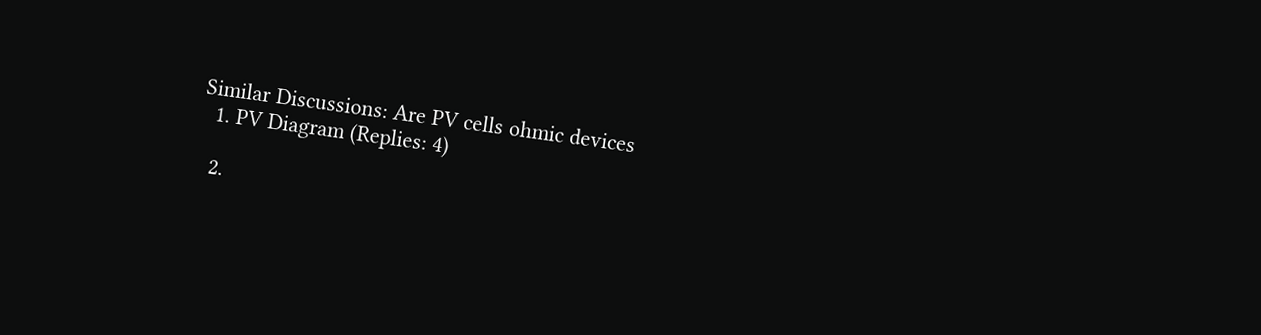Similar Discussions: Are PV cells ohmic devices
  1. PV Diagram (Replies: 4)

  2.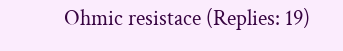Ohmic resistace (Replies: 19)